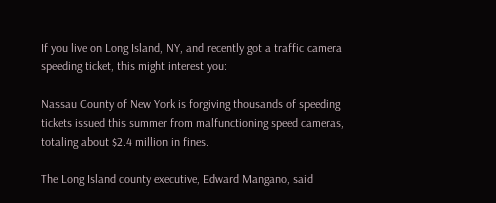If you live on Long Island, NY, and recently got a traffic camera speeding ticket, this might interest you:

Nassau County of New York is forgiving thousands of speeding tickets issued this summer from malfunctioning speed cameras, totaling about $2.4 million in fines.

The Long Island county executive, Edward Mangano, said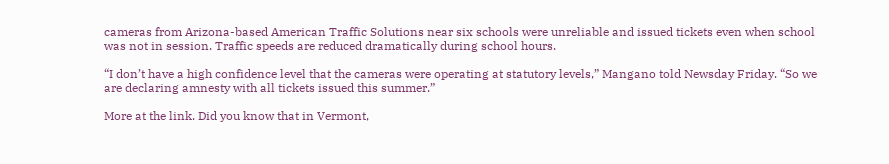cameras from Arizona-based American Traffic Solutions near six schools were unreliable and issued tickets even when school was not in session. Traffic speeds are reduced dramatically during school hours.

“I don’t have a high confidence level that the cameras were operating at statutory levels,” Mangano told Newsday Friday. “So we are declaring amnesty with all tickets issued this summer.”

More at the link. Did you know that in Vermont,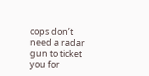cops don’t need a radar gun to ticket you for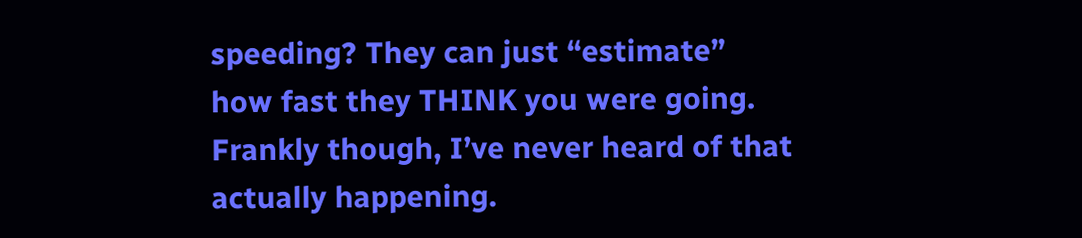speeding? They can just “estimate” how fast they THINK you were going. Frankly though, I’ve never heard of that actually happening.